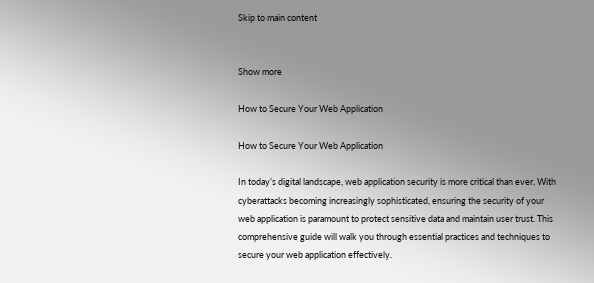Skip to main content


Show more

How to Secure Your Web Application

How to Secure Your Web Application

In today’s digital landscape, web application security is more critical than ever. With cyberattacks becoming increasingly sophisticated, ensuring the security of your web application is paramount to protect sensitive data and maintain user trust. This comprehensive guide will walk you through essential practices and techniques to secure your web application effectively.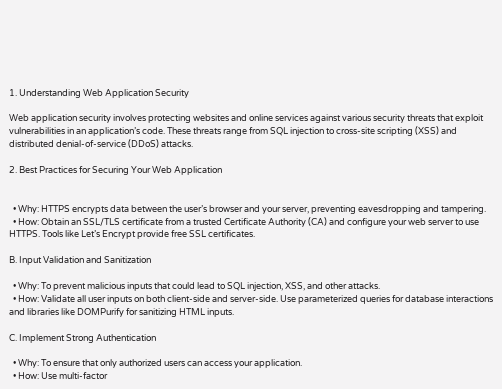1. Understanding Web Application Security

Web application security involves protecting websites and online services against various security threats that exploit vulnerabilities in an application’s code. These threats range from SQL injection to cross-site scripting (XSS) and distributed denial-of-service (DDoS) attacks.

2. Best Practices for Securing Your Web Application


  • Why: HTTPS encrypts data between the user’s browser and your server, preventing eavesdropping and tampering.
  • How: Obtain an SSL/TLS certificate from a trusted Certificate Authority (CA) and configure your web server to use HTTPS. Tools like Let’s Encrypt provide free SSL certificates.

B. Input Validation and Sanitization

  • Why: To prevent malicious inputs that could lead to SQL injection, XSS, and other attacks.
  • How: Validate all user inputs on both client-side and server-side. Use parameterized queries for database interactions and libraries like DOMPurify for sanitizing HTML inputs.

C. Implement Strong Authentication

  • Why: To ensure that only authorized users can access your application.
  • How: Use multi-factor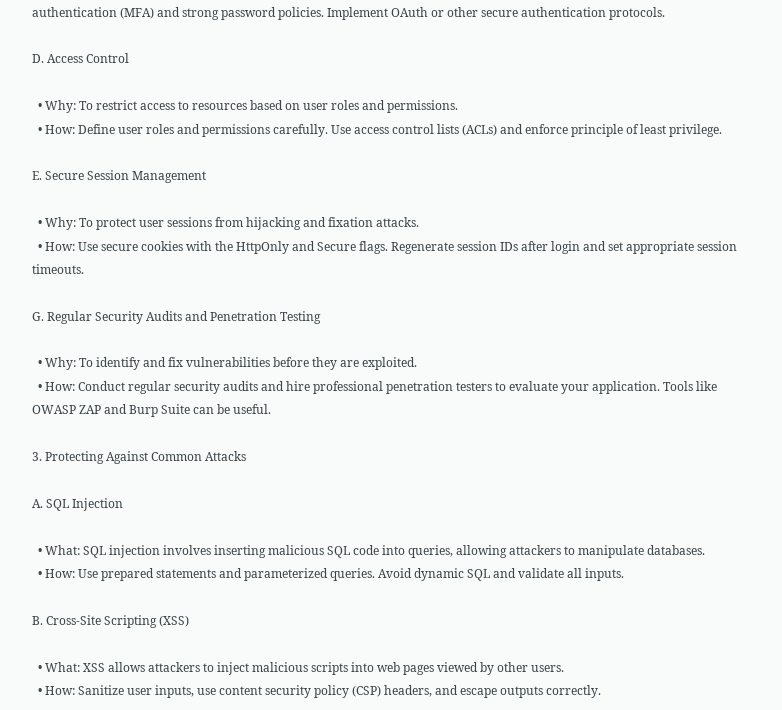authentication (MFA) and strong password policies. Implement OAuth or other secure authentication protocols.

D. Access Control

  • Why: To restrict access to resources based on user roles and permissions.
  • How: Define user roles and permissions carefully. Use access control lists (ACLs) and enforce principle of least privilege.

E. Secure Session Management

  • Why: To protect user sessions from hijacking and fixation attacks.
  • How: Use secure cookies with the HttpOnly and Secure flags. Regenerate session IDs after login and set appropriate session timeouts.

G. Regular Security Audits and Penetration Testing

  • Why: To identify and fix vulnerabilities before they are exploited.
  • How: Conduct regular security audits and hire professional penetration testers to evaluate your application. Tools like OWASP ZAP and Burp Suite can be useful.

3. Protecting Against Common Attacks

A. SQL Injection

  • What: SQL injection involves inserting malicious SQL code into queries, allowing attackers to manipulate databases.
  • How: Use prepared statements and parameterized queries. Avoid dynamic SQL and validate all inputs.

B. Cross-Site Scripting (XSS)

  • What: XSS allows attackers to inject malicious scripts into web pages viewed by other users.
  • How: Sanitize user inputs, use content security policy (CSP) headers, and escape outputs correctly.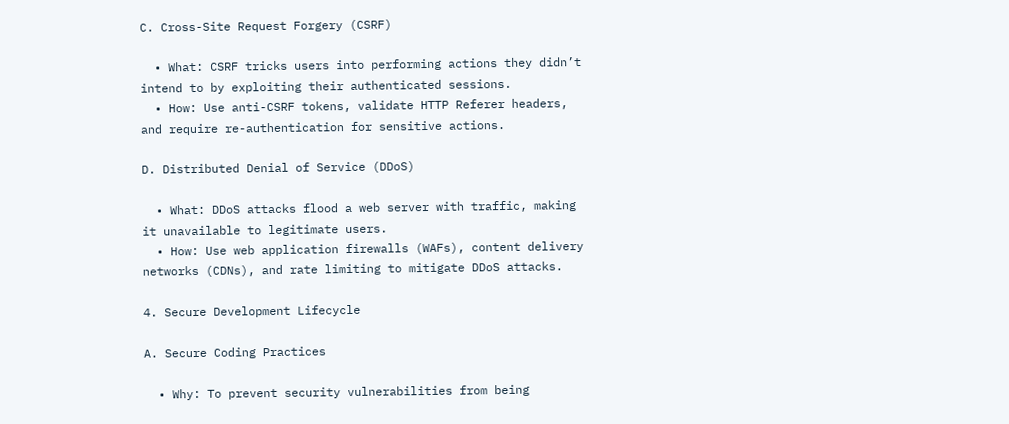C. Cross-Site Request Forgery (CSRF)

  • What: CSRF tricks users into performing actions they didn’t intend to by exploiting their authenticated sessions.
  • How: Use anti-CSRF tokens, validate HTTP Referer headers, and require re-authentication for sensitive actions.

D. Distributed Denial of Service (DDoS)

  • What: DDoS attacks flood a web server with traffic, making it unavailable to legitimate users.
  • How: Use web application firewalls (WAFs), content delivery networks (CDNs), and rate limiting to mitigate DDoS attacks.

4. Secure Development Lifecycle

A. Secure Coding Practices

  • Why: To prevent security vulnerabilities from being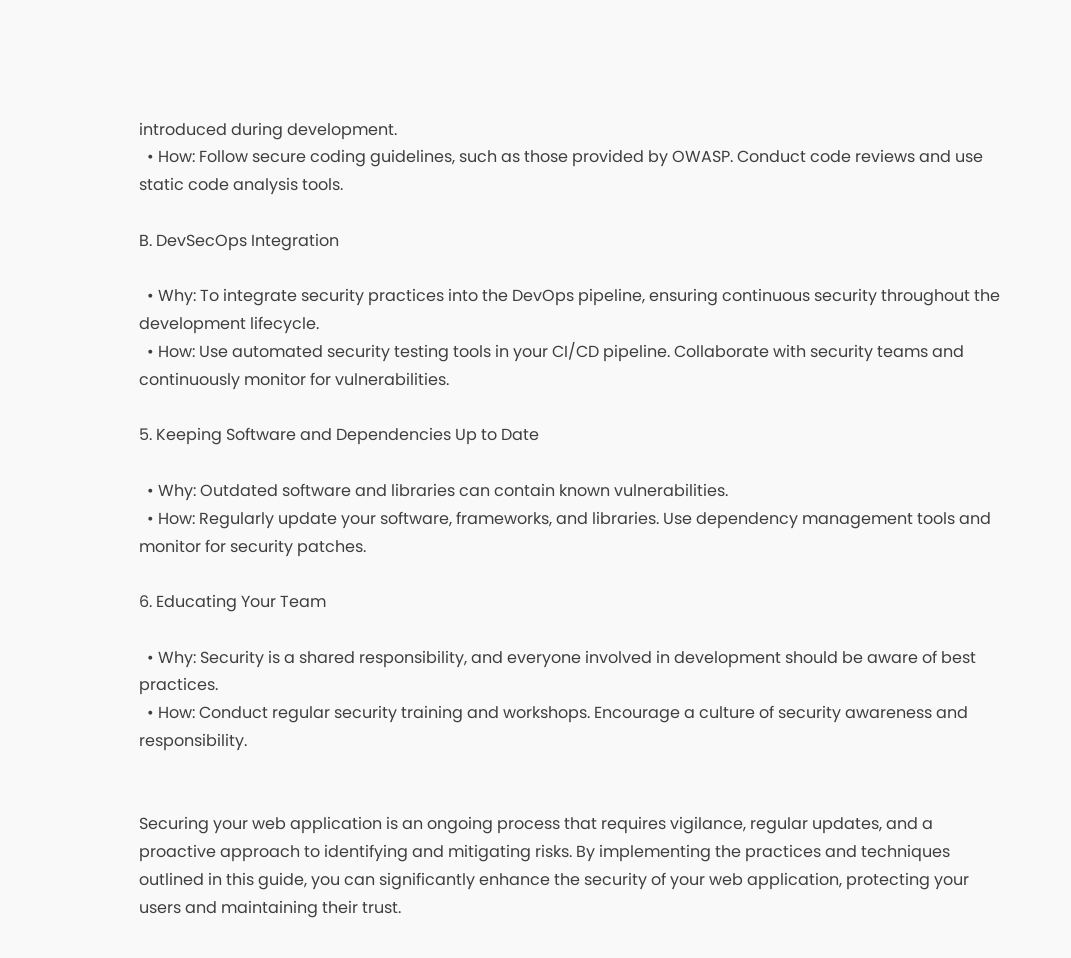introduced during development.
  • How: Follow secure coding guidelines, such as those provided by OWASP. Conduct code reviews and use static code analysis tools.

B. DevSecOps Integration

  • Why: To integrate security practices into the DevOps pipeline, ensuring continuous security throughout the development lifecycle.
  • How: Use automated security testing tools in your CI/CD pipeline. Collaborate with security teams and continuously monitor for vulnerabilities.

5. Keeping Software and Dependencies Up to Date

  • Why: Outdated software and libraries can contain known vulnerabilities.
  • How: Regularly update your software, frameworks, and libraries. Use dependency management tools and monitor for security patches.

6. Educating Your Team

  • Why: Security is a shared responsibility, and everyone involved in development should be aware of best practices.
  • How: Conduct regular security training and workshops. Encourage a culture of security awareness and responsibility.


Securing your web application is an ongoing process that requires vigilance, regular updates, and a proactive approach to identifying and mitigating risks. By implementing the practices and techniques outlined in this guide, you can significantly enhance the security of your web application, protecting your users and maintaining their trust.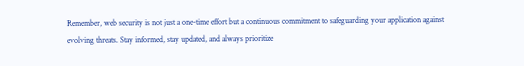Remember, web security is not just a one-time effort but a continuous commitment to safeguarding your application against evolving threats. Stay informed, stay updated, and always prioritize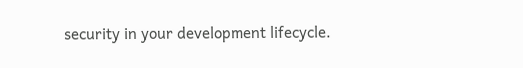security in your development lifecycle.